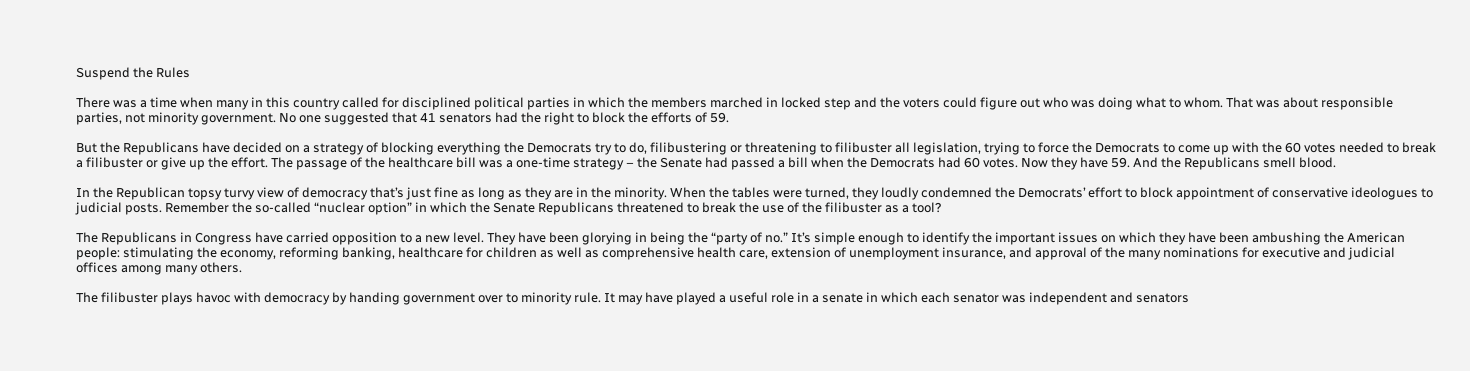Suspend the Rules

There was a time when many in this country called for disciplined political parties in which the members marched in locked step and the voters could figure out who was doing what to whom. That was about responsible parties, not minority government. No one suggested that 41 senators had the right to block the efforts of 59.

But the Republicans have decided on a strategy of blocking everything the Democrats try to do, filibustering or threatening to filibuster all legislation, trying to force the Democrats to come up with the 60 votes needed to break a filibuster or give up the effort. The passage of the healthcare bill was a one-time strategy – the Senate had passed a bill when the Democrats had 60 votes. Now they have 59. And the Republicans smell blood.

In the Republican topsy turvy view of democracy that’s just fine as long as they are in the minority. When the tables were turned, they loudly condemned the Democrats’ effort to block appointment of conservative ideologues to judicial posts. Remember the so-called “nuclear option” in which the Senate Republicans threatened to break the use of the filibuster as a tool?

The Republicans in Congress have carried opposition to a new level. They have been glorying in being the “party of no.” It’s simple enough to identify the important issues on which they have been ambushing the American people: stimulating the economy, reforming banking, healthcare for children as well as comprehensive health care, extension of unemployment insurance, and approval of the many nominations for executive and judicial offices among many others.

The filibuster plays havoc with democracy by handing government over to minority rule. It may have played a useful role in a senate in which each senator was independent and senators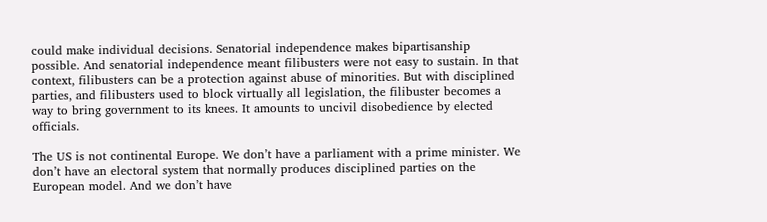could make individual decisions. Senatorial independence makes bipartisanship possible. And senatorial independence meant filibusters were not easy to sustain. In that context, filibusters can be a protection against abuse of minorities. But with disciplined parties, and filibusters used to block virtually all legislation, the filibuster becomes a way to bring government to its knees. It amounts to uncivil disobedience by elected officials.

The US is not continental Europe. We don’t have a parliament with a prime minister. We don’t have an electoral system that normally produces disciplined parties on the European model. And we don’t have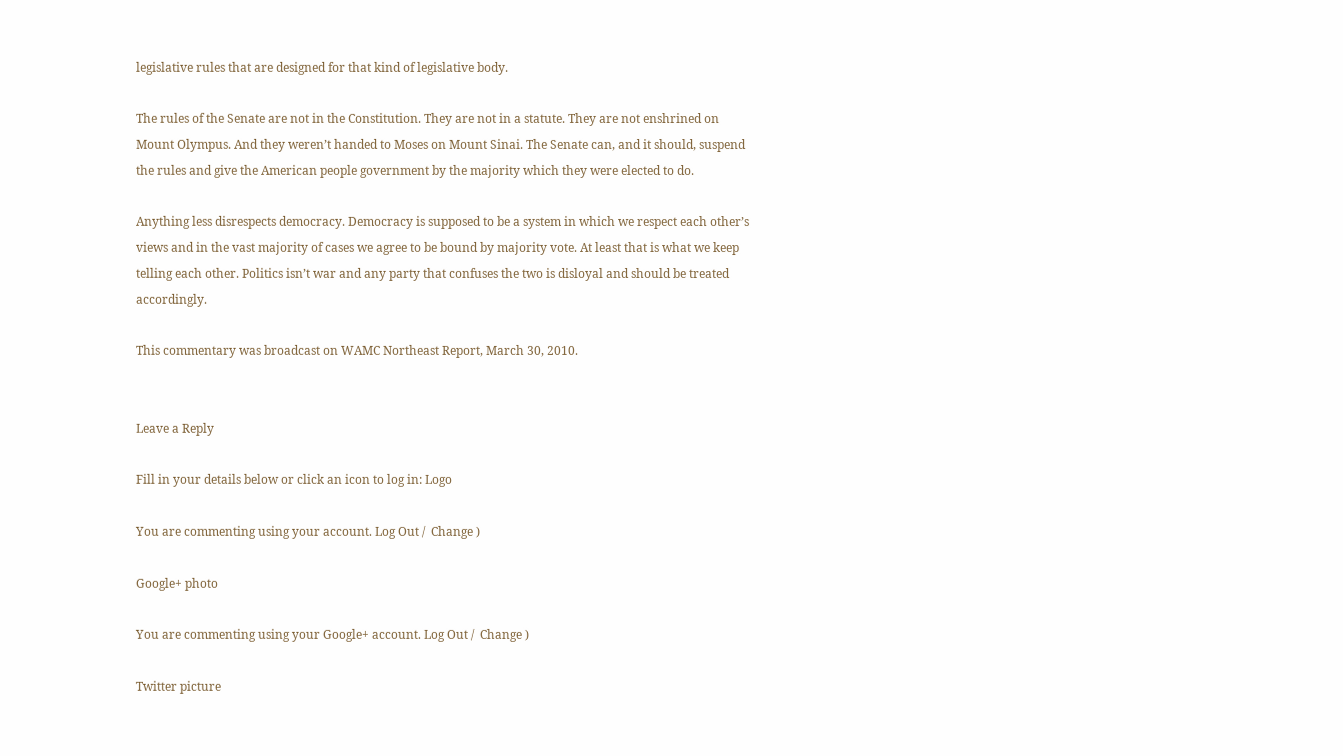legislative rules that are designed for that kind of legislative body.

The rules of the Senate are not in the Constitution. They are not in a statute. They are not enshrined on Mount Olympus. And they weren’t handed to Moses on Mount Sinai. The Senate can, and it should, suspend the rules and give the American people government by the majority which they were elected to do.

Anything less disrespects democracy. Democracy is supposed to be a system in which we respect each other’s views and in the vast majority of cases we agree to be bound by majority vote. At least that is what we keep telling each other. Politics isn’t war and any party that confuses the two is disloyal and should be treated accordingly.

This commentary was broadcast on WAMC Northeast Report, March 30, 2010.


Leave a Reply

Fill in your details below or click an icon to log in: Logo

You are commenting using your account. Log Out /  Change )

Google+ photo

You are commenting using your Google+ account. Log Out /  Change )

Twitter picture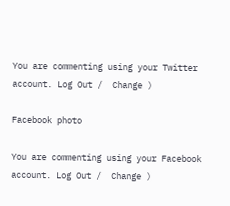You are commenting using your Twitter account. Log Out /  Change )

Facebook photo

You are commenting using your Facebook account. Log Out /  Change )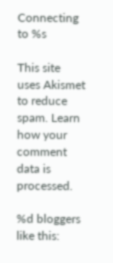Connecting to %s

This site uses Akismet to reduce spam. Learn how your comment data is processed.

%d bloggers like this: